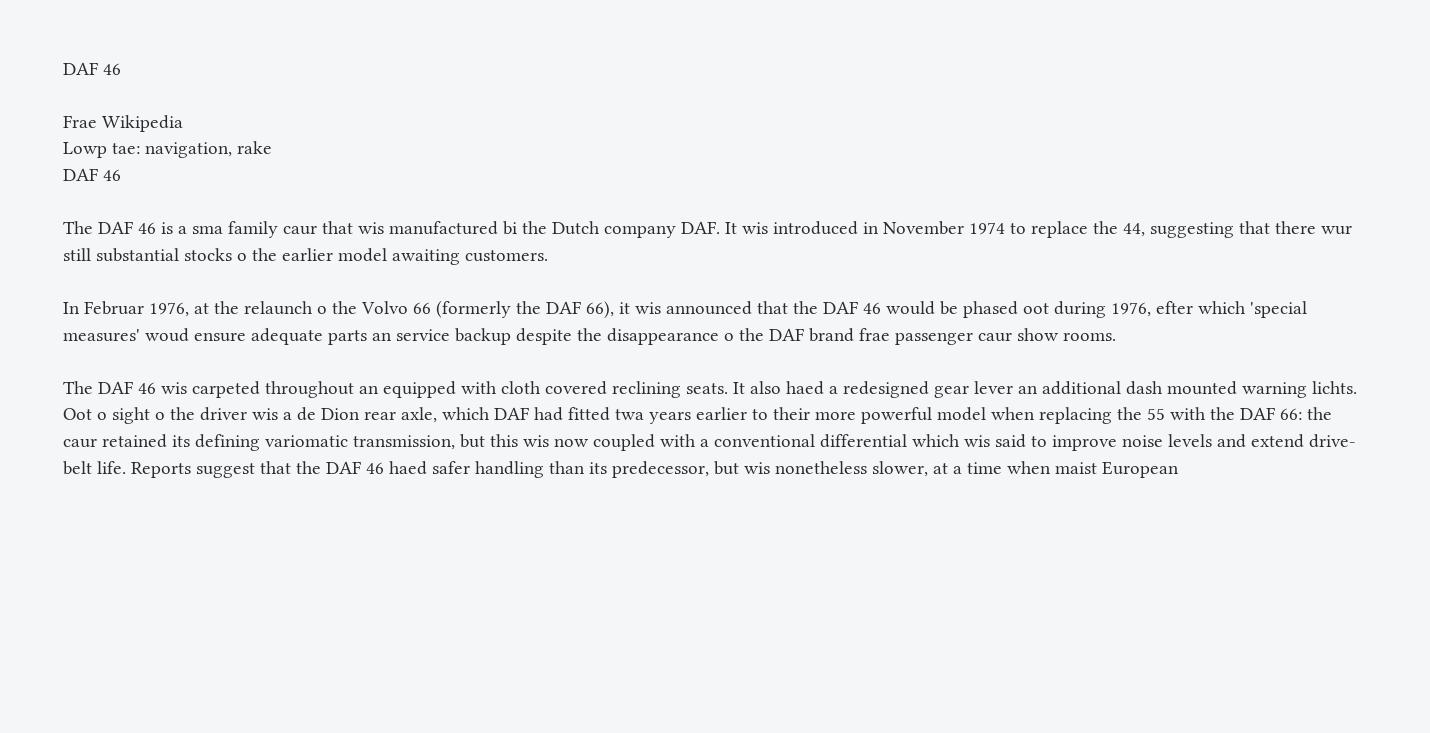DAF 46

Frae Wikipedia
Lowp tae: navigation, rake
DAF 46

The DAF 46 is a sma family caur that wis manufactured bi the Dutch company DAF. It wis introduced in November 1974 to replace the 44, suggesting that there wur still substantial stocks o the earlier model awaiting customers.

In Februar 1976, at the relaunch o the Volvo 66 (formerly the DAF 66), it wis announced that the DAF 46 would be phased oot during 1976, efter which 'special measures' woud ensure adequate parts an service backup despite the disappearance o the DAF brand frae passenger caur show rooms.

The DAF 46 wis carpeted throughout an equipped with cloth covered reclining seats. It also haed a redesigned gear lever an additional dash mounted warning lichts. Oot o sight o the driver wis a de Dion rear axle, which DAF had fitted twa years earlier to their more powerful model when replacing the 55 with the DAF 66: the caur retained its defining variomatic transmission, but this wis now coupled with a conventional differential which wis said to improve noise levels and extend drive-belt life. Reports suggest that the DAF 46 haed safer handling than its predecessor, but wis nonetheless slower, at a time when maist European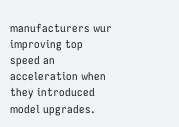manufacturers wur improving top speed an acceleration when they introduced model upgrades.